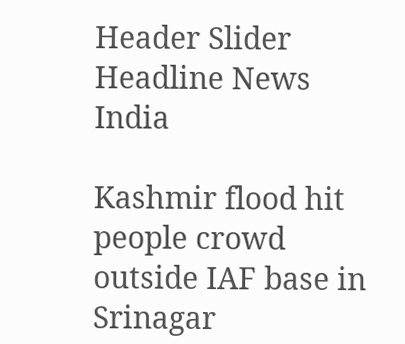Header Slider Headline News India

Kashmir flood hit people crowd outside IAF base in Srinagar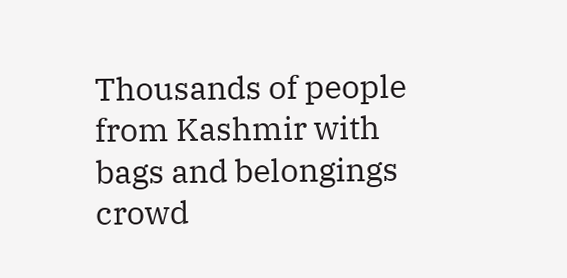Thousands of people from Kashmir with bags and belongings crowd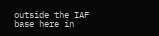outside the IAF base here in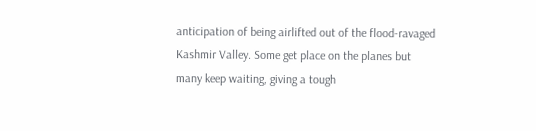anticipation of being airlifted out of the flood-ravaged Kashmir Valley. Some get place on the planes but many keep waiting, giving a tough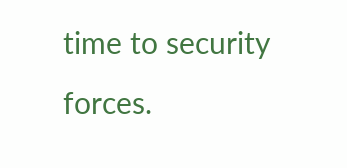time to security forces.